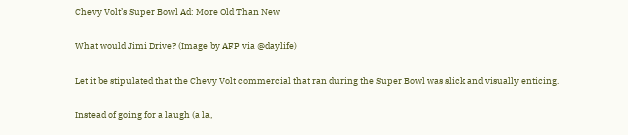Chevy Volt’s Super Bowl Ad: More Old Than New

What would Jimi Drive? (Image by AFP via @daylife)

Let it be stipulated that the Chevy Volt commercial that ran during the Super Bowl was slick and visually enticing.

Instead of going for a laugh (a la,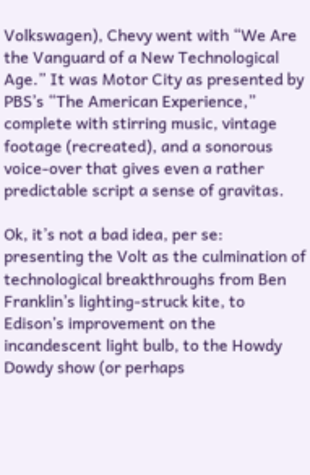Volkswagen), Chevy went with “We Are the Vanguard of a New Technological Age.” It was Motor City as presented by PBS’s “The American Experience,” complete with stirring music, vintage footage (recreated), and a sonorous voice-over that gives even a rather predictable script a sense of gravitas.

Ok, it’s not a bad idea, per se: presenting the Volt as the culmination of technological breakthroughs from Ben Franklin’s lighting-struck kite, to Edison’s improvement on the incandescent light bulb, to the Howdy Dowdy show (or perhaps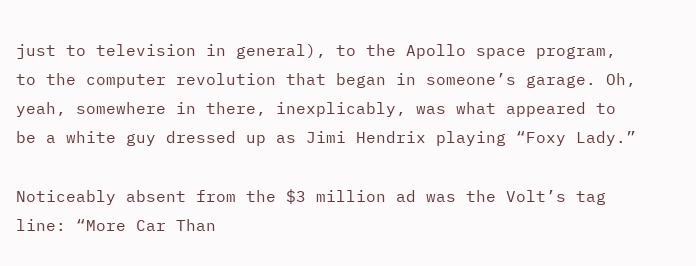just to television in general), to the Apollo space program, to the computer revolution that began in someone’s garage. Oh, yeah, somewhere in there, inexplicably, was what appeared to be a white guy dressed up as Jimi Hendrix playing “Foxy Lady.”

Noticeably absent from the $3 million ad was the Volt’s tag line: “More Car Than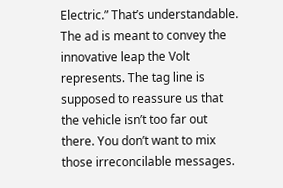Electric.” That’s understandable. The ad is meant to convey the innovative leap the Volt represents. The tag line is supposed to reassure us that the vehicle isn’t too far out there. You don’t want to mix those irreconcilable messages.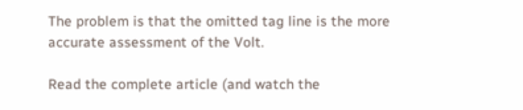The problem is that the omitted tag line is the more accurate assessment of the Volt.

Read the complete article (and watch the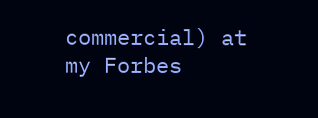commercial) at my Forbes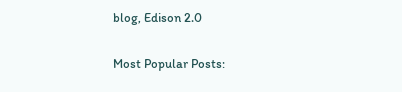blog, Edison 2.0

Most Popular Posts: